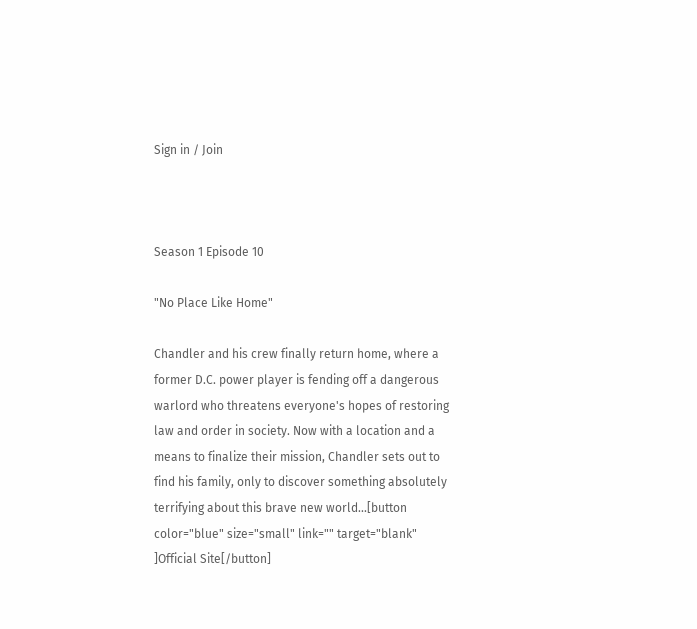Sign in / Join



Season 1 Episode 10

"No Place Like Home"

Chandler and his crew finally return home, where a former D.C. power player is fending off a dangerous warlord who threatens everyone's hopes of restoring law and order in society. Now with a location and a means to finalize their mission, Chandler sets out to find his family, only to discover something absolutely terrifying about this brave new world...[button color="blue" size="small" link="" target="blank" ]Official Site[/button]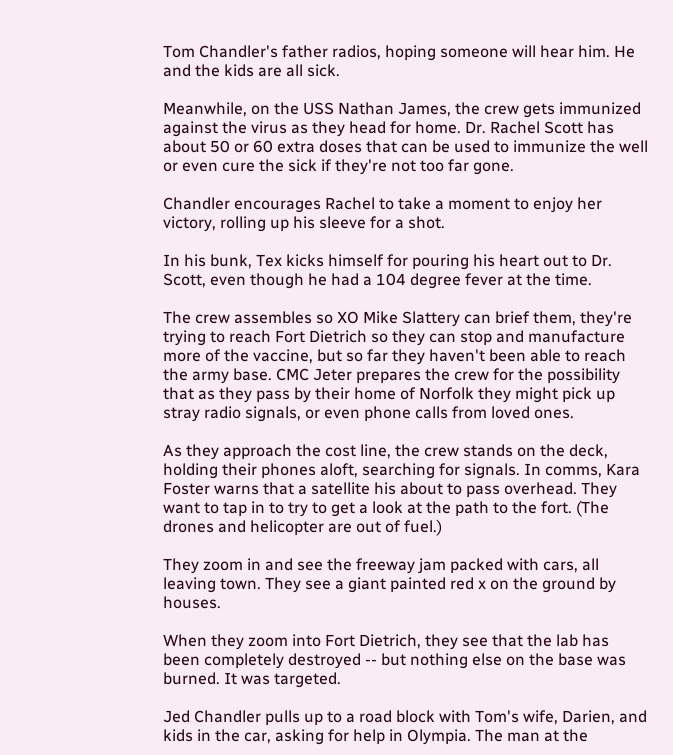Tom Chandler's father radios, hoping someone will hear him. He and the kids are all sick.

Meanwhile, on the USS Nathan James, the crew gets immunized against the virus as they head for home. Dr. Rachel Scott has about 50 or 60 extra doses that can be used to immunize the well or even cure the sick if they're not too far gone.

Chandler encourages Rachel to take a moment to enjoy her victory, rolling up his sleeve for a shot.

In his bunk, Tex kicks himself for pouring his heart out to Dr. Scott, even though he had a 104 degree fever at the time.

The crew assembles so XO Mike Slattery can brief them, they're trying to reach Fort Dietrich so they can stop and manufacture more of the vaccine, but so far they haven't been able to reach the army base. CMC Jeter prepares the crew for the possibility that as they pass by their home of Norfolk they might pick up stray radio signals, or even phone calls from loved ones.

As they approach the cost line, the crew stands on the deck, holding their phones aloft, searching for signals. In comms, Kara Foster warns that a satellite his about to pass overhead. They want to tap in to try to get a look at the path to the fort. (The drones and helicopter are out of fuel.)

They zoom in and see the freeway jam packed with cars, all leaving town. They see a giant painted red x on the ground by houses.

When they zoom into Fort Dietrich, they see that the lab has been completely destroyed -- but nothing else on the base was burned. It was targeted.

Jed Chandler pulls up to a road block with Tom's wife, Darien, and kids in the car, asking for help in Olympia. The man at the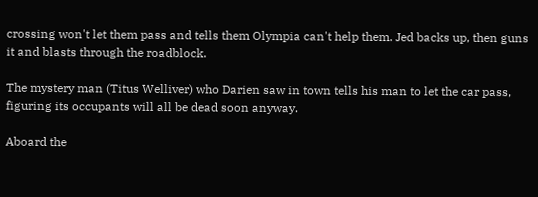crossing won't let them pass and tells them Olympia can't help them. Jed backs up, then guns it and blasts through the roadblock.

The mystery man (Titus Welliver) who Darien saw in town tells his man to let the car pass, figuring its occupants will all be dead soon anyway.

Aboard the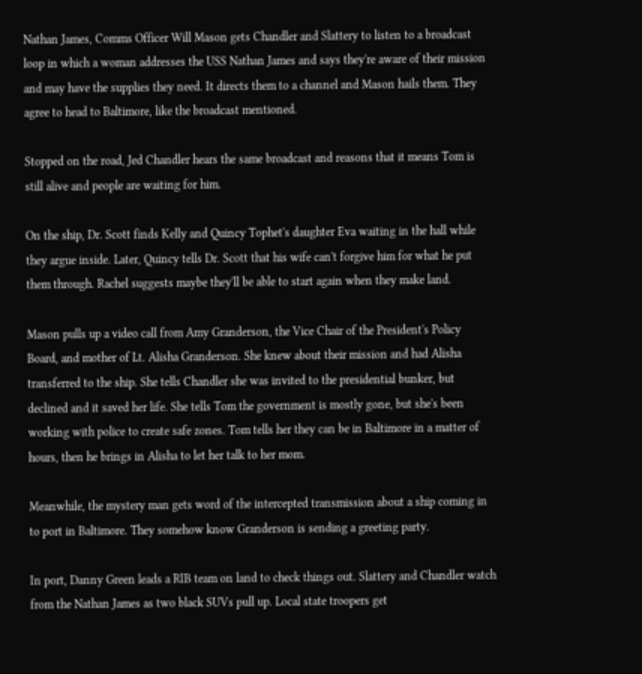Nathan James, Comms Officer Will Mason gets Chandler and Slattery to listen to a broadcast loop in which a woman addresses the USS Nathan James and says they're aware of their mission and may have the supplies they need. It directs them to a channel and Mason hails them. They agree to head to Baltimore, like the broadcast mentioned.

Stopped on the road, Jed Chandler hears the same broadcast and reasons that it means Tom is still alive and people are waiting for him.

On the ship, Dr. Scott finds Kelly and Quincy Tophet's daughter Eva waiting in the hall while they argue inside. Later, Quincy tells Dr. Scott that his wife can't forgive him for what he put them through. Rachel suggests maybe they'll be able to start again when they make land.

Mason pulls up a video call from Amy Granderson, the Vice Chair of the President's Policy Board, and mother of Lt. Alisha Granderson. She knew about their mission and had Alisha transferred to the ship. She tells Chandler she was invited to the presidential bunker, but declined and it saved her life. She tells Tom the government is mostly gone, but she's been working with police to create safe zones. Tom tells her they can be in Baltimore in a matter of hours, then he brings in Alisha to let her talk to her mom.

Meanwhile, the mystery man gets word of the intercepted transmission about a ship coming in to port in Baltimore. They somehow know Granderson is sending a greeting party.

In port, Danny Green leads a RIB team on land to check things out. Slattery and Chandler watch from the Nathan James as two black SUVs pull up. Local state troopers get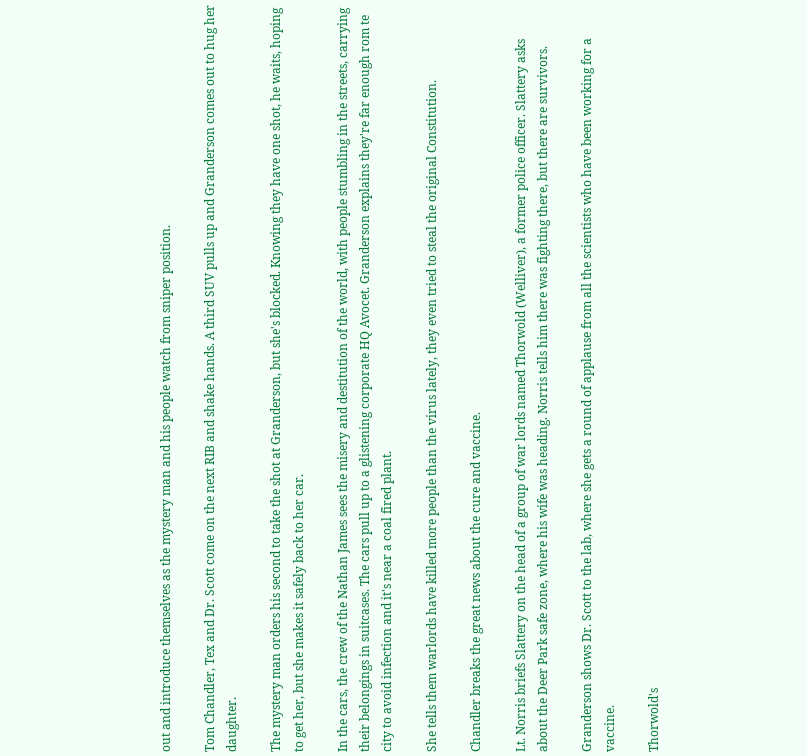out and introduce themselves as the mystery man and his people watch from sniper position.

Tom Chandler, Tex and Dr. Scott come on the next RIB and shake hands. A third SUV pulls up and Granderson comes out to hug her daughter.

The mystery man orders his second to take the shot at Granderson, but she's blocked. Knowing they have one shot, he waits, hoping to get her, but she makes it safely back to her car.

In the cars, the crew of the Nathan James sees the misery and destitution of the world, with people stumbling in the streets, carrying their belongings in suitcases. The cars pull up to a glistening corporate HQ Avocet. Granderson explains they're far enough rom te city to avoid infection and it's near a coal fired plant.

She tells them warlords have killed more people than the virus lately, they even tried to steal the original Constitution.

Chandler breaks the great news about the cure and vaccine.

Lt. Norris briefs Slattery on the head of a group of war lords named Thorwold (Welliver), a former police officer. Slattery asks about the Deer Park safe zone, where his wife was heading. Norris tells him there was fighting there, but there are survivors.

Granderson shows Dr. Scott to the lab, where she gets a round of applause from all the scientists who have been working for a vaccine.

Thorwold's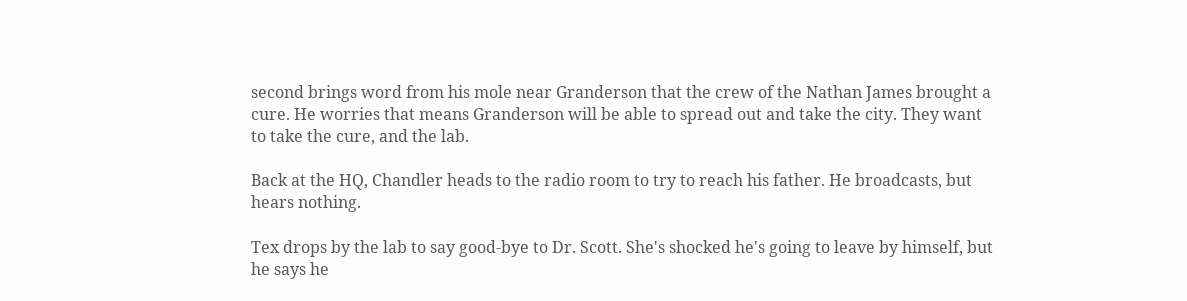second brings word from his mole near Granderson that the crew of the Nathan James brought a cure. He worries that means Granderson will be able to spread out and take the city. They want to take the cure, and the lab.

Back at the HQ, Chandler heads to the radio room to try to reach his father. He broadcasts, but hears nothing.

Tex drops by the lab to say good-bye to Dr. Scott. She's shocked he's going to leave by himself, but he says he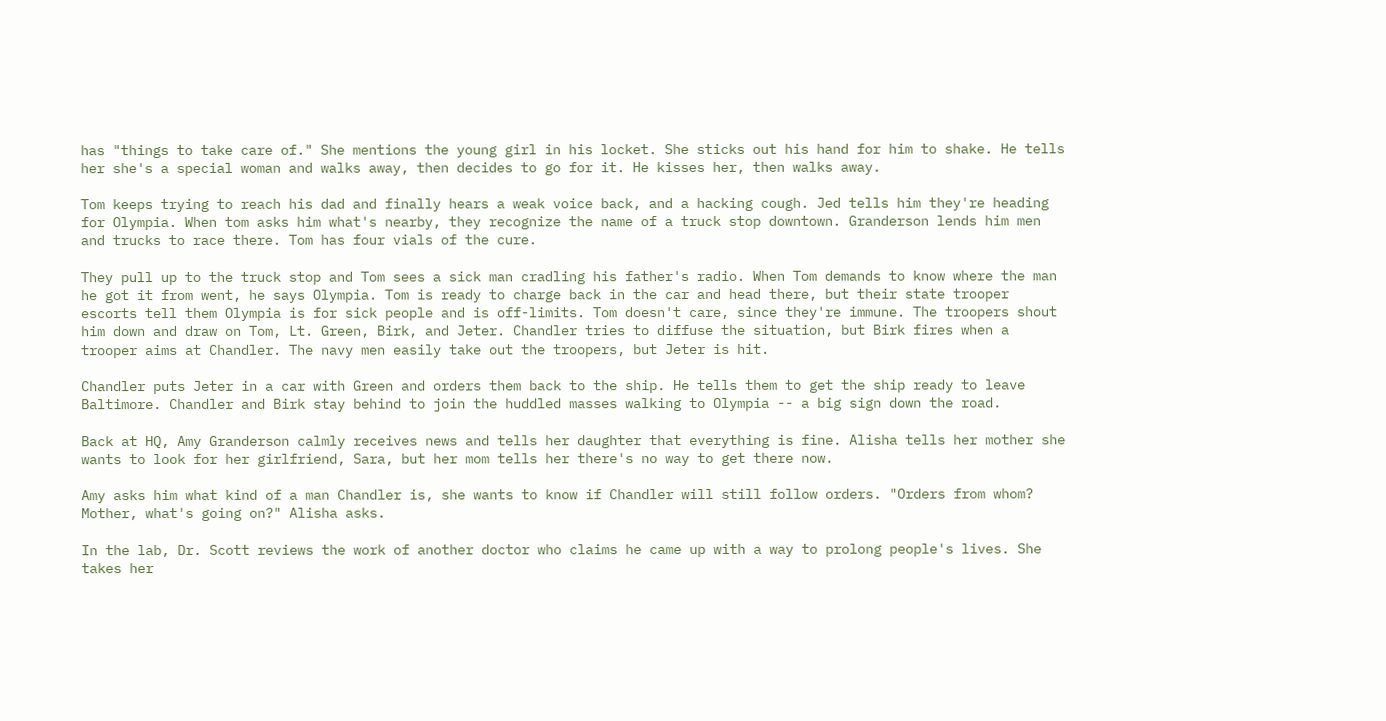has "things to take care of." She mentions the young girl in his locket. She sticks out his hand for him to shake. He tells her she's a special woman and walks away, then decides to go for it. He kisses her, then walks away.

Tom keeps trying to reach his dad and finally hears a weak voice back, and a hacking cough. Jed tells him they're heading for Olympia. When tom asks him what's nearby, they recognize the name of a truck stop downtown. Granderson lends him men and trucks to race there. Tom has four vials of the cure.

They pull up to the truck stop and Tom sees a sick man cradling his father's radio. When Tom demands to know where the man he got it from went, he says Olympia. Tom is ready to charge back in the car and head there, but their state trooper escorts tell them Olympia is for sick people and is off-limits. Tom doesn't care, since they're immune. The troopers shout him down and draw on Tom, Lt. Green, Birk, and Jeter. Chandler tries to diffuse the situation, but Birk fires when a trooper aims at Chandler. The navy men easily take out the troopers, but Jeter is hit.

Chandler puts Jeter in a car with Green and orders them back to the ship. He tells them to get the ship ready to leave Baltimore. Chandler and Birk stay behind to join the huddled masses walking to Olympia -- a big sign down the road.

Back at HQ, Amy Granderson calmly receives news and tells her daughter that everything is fine. Alisha tells her mother she wants to look for her girlfriend, Sara, but her mom tells her there's no way to get there now.

Amy asks him what kind of a man Chandler is, she wants to know if Chandler will still follow orders. "Orders from whom? Mother, what's going on?" Alisha asks.

In the lab, Dr. Scott reviews the work of another doctor who claims he came up with a way to prolong people's lives. She takes her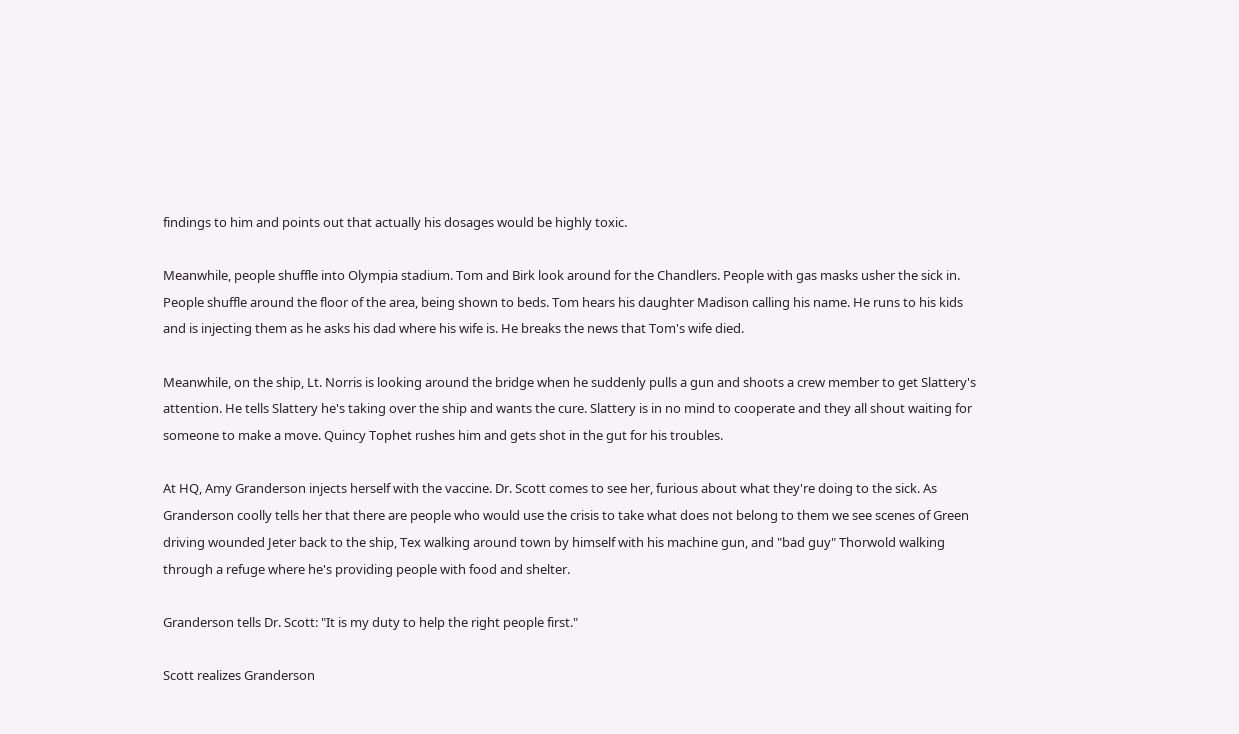findings to him and points out that actually his dosages would be highly toxic.

Meanwhile, people shuffle into Olympia stadium. Tom and Birk look around for the Chandlers. People with gas masks usher the sick in. People shuffle around the floor of the area, being shown to beds. Tom hears his daughter Madison calling his name. He runs to his kids and is injecting them as he asks his dad where his wife is. He breaks the news that Tom's wife died.

Meanwhile, on the ship, Lt. Norris is looking around the bridge when he suddenly pulls a gun and shoots a crew member to get Slattery's attention. He tells Slattery he's taking over the ship and wants the cure. Slattery is in no mind to cooperate and they all shout waiting for someone to make a move. Quincy Tophet rushes him and gets shot in the gut for his troubles.

At HQ, Amy Granderson injects herself with the vaccine. Dr. Scott comes to see her, furious about what they're doing to the sick. As Granderson coolly tells her that there are people who would use the crisis to take what does not belong to them we see scenes of Green driving wounded Jeter back to the ship, Tex walking around town by himself with his machine gun, and "bad guy" Thorwold walking through a refuge where he's providing people with food and shelter.

Granderson tells Dr. Scott: "It is my duty to help the right people first."

Scott realizes Granderson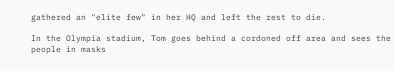gathered an "elite few" in her HQ and left the rest to die.

In the Olympia stadium, Tom goes behind a cordoned off area and sees the people in masks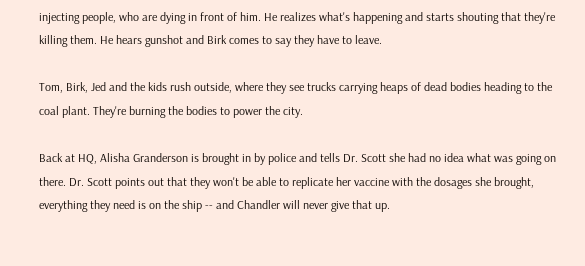injecting people, who are dying in front of him. He realizes what's happening and starts shouting that they're killing them. He hears gunshot and Birk comes to say they have to leave.

Tom, Birk, Jed and the kids rush outside, where they see trucks carrying heaps of dead bodies heading to the coal plant. They're burning the bodies to power the city.

Back at HQ, Alisha Granderson is brought in by police and tells Dr. Scott she had no idea what was going on there. Dr. Scott points out that they won't be able to replicate her vaccine with the dosages she brought, everything they need is on the ship -- and Chandler will never give that up.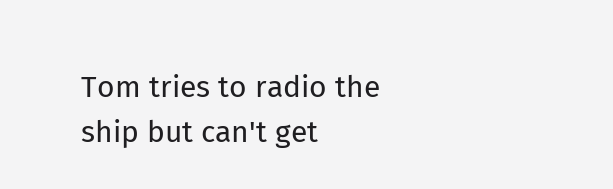Tom tries to radio the ship but can't get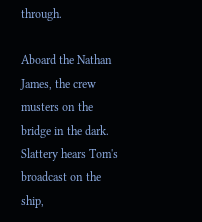through.

Aboard the Nathan James, the crew musters on the bridge in the dark. Slattery hears Tom's broadcast on the ship,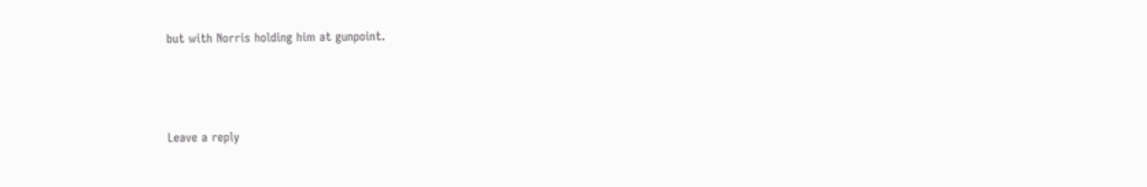but with Norris holding him at gunpoint.



Leave a reply